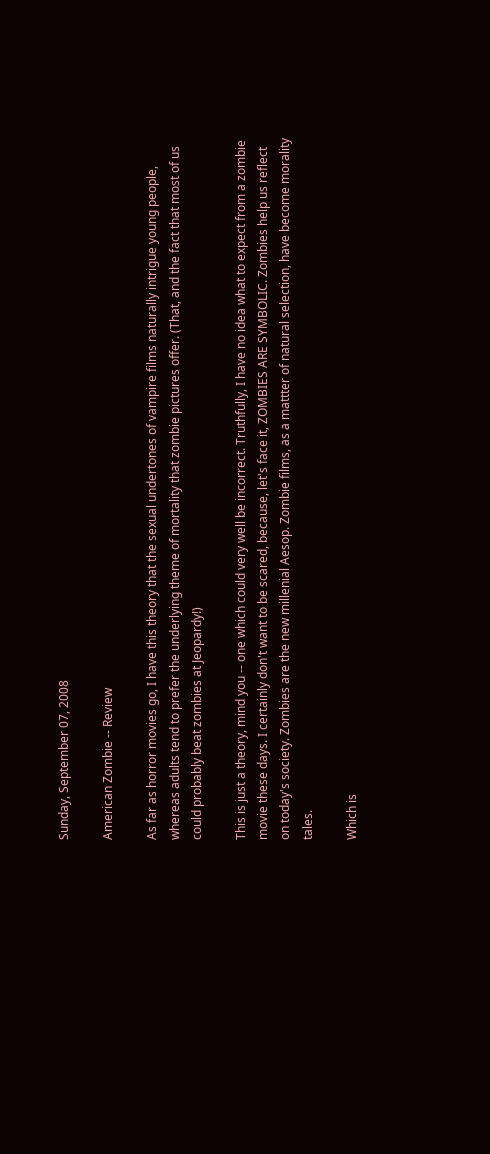Sunday, September 07, 2008

American Zombie -- Review

As far as horror movies go, I have this theory that the sexual undertones of vampire films naturally intrigue young people, whereas adults tend to prefer the underlying theme of mortality that zombie pictures offer. (That, and the fact that most of us could probably beat zombies at Jeopardy!)

This is just a theory, mind you -- one which could very well be incorrect. Truthfully, I have no idea what to expect from a zombie movie these days. I certainly don't want to be scared, because, let's face it, ZOMBIES ARE SYMBOLIC. Zombies help us reflect on today's society. Zombies are the new millenial Aesop. Zombie films, as a mattter of natural selection, have become morality tales.

Which is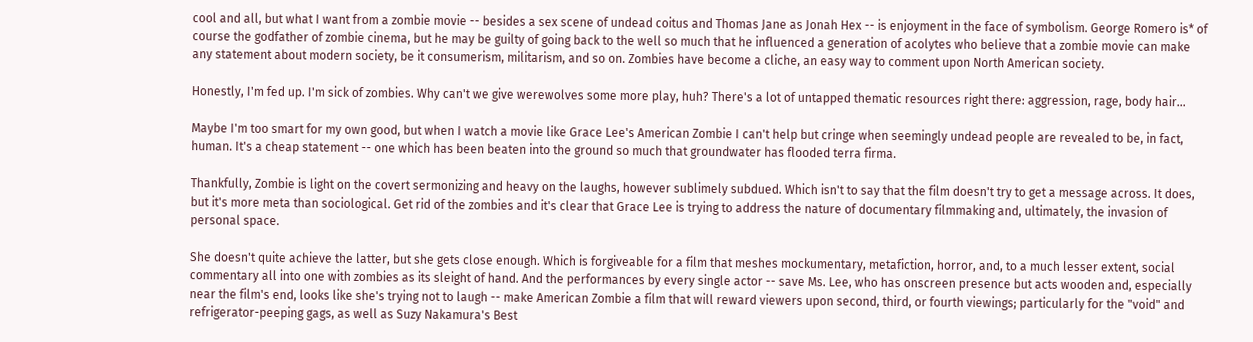cool and all, but what I want from a zombie movie -- besides a sex scene of undead coitus and Thomas Jane as Jonah Hex -- is enjoyment in the face of symbolism. George Romero is* of course the godfather of zombie cinema, but he may be guilty of going back to the well so much that he influenced a generation of acolytes who believe that a zombie movie can make any statement about modern society, be it consumerism, militarism, and so on. Zombies have become a cliche, an easy way to comment upon North American society.

Honestly, I'm fed up. I'm sick of zombies. Why can't we give werewolves some more play, huh? There's a lot of untapped thematic resources right there: aggression, rage, body hair...

Maybe I'm too smart for my own good, but when I watch a movie like Grace Lee's American Zombie I can't help but cringe when seemingly undead people are revealed to be, in fact, human. It's a cheap statement -- one which has been beaten into the ground so much that groundwater has flooded terra firma.

Thankfully, Zombie is light on the covert sermonizing and heavy on the laughs, however sublimely subdued. Which isn't to say that the film doesn't try to get a message across. It does, but it's more meta than sociological. Get rid of the zombies and it's clear that Grace Lee is trying to address the nature of documentary filmmaking and, ultimately, the invasion of personal space.

She doesn't quite achieve the latter, but she gets close enough. Which is forgiveable for a film that meshes mockumentary, metafiction, horror, and, to a much lesser extent, social commentary all into one with zombies as its sleight of hand. And the performances by every single actor -- save Ms. Lee, who has onscreen presence but acts wooden and, especially near the film's end, looks like she's trying not to laugh -- make American Zombie a film that will reward viewers upon second, third, or fourth viewings; particularly for the "void" and refrigerator-peeping gags, as well as Suzy Nakamura's Best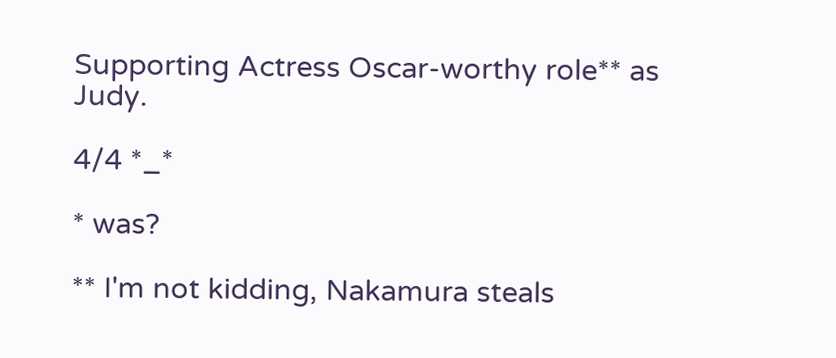Supporting Actress Oscar-worthy role** as Judy.

4/4 *_*

* was?

** I'm not kidding, Nakamura steals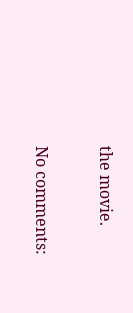the movie.

No comments: